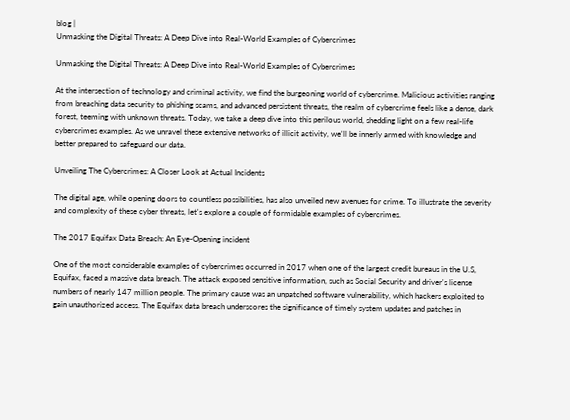blog |
Unmasking the Digital Threats: A Deep Dive into Real-World Examples of Cybercrimes

Unmasking the Digital Threats: A Deep Dive into Real-World Examples of Cybercrimes

At the intersection of technology and criminal activity, we find the burgeoning world of cybercrime. Malicious activities ranging from breaching data security to phishing scams, and advanced persistent threats, the realm of cybercrime feels like a dense, dark forest, teeming with unknown threats. Today, we take a deep dive into this perilous world, shedding light on a few real-life cybercrimes examples. As we unravel these extensive networks of illicit activity, we'll be innerly armed with knowledge and better prepared to safeguard our data.

Unveiling The Cybercrimes: A Closer Look at Actual Incidents

The digital age, while opening doors to countless possibilities, has also unveiled new avenues for crime. To illustrate the severity and complexity of these cyber threats, let's explore a couple of formidable examples of cybercrimes.

The 2017 Equifax Data Breach: An Eye-Opening incident

One of the most considerable examples of cybercrimes occurred in 2017 when one of the largest credit bureaus in the U.S, Equifax, faced a massive data breach. The attack exposed sensitive information, such as Social Security and driver's license numbers of nearly 147 million people. The primary cause was an unpatched software vulnerability, which hackers exploited to gain unauthorized access. The Equifax data breach underscores the significance of timely system updates and patches in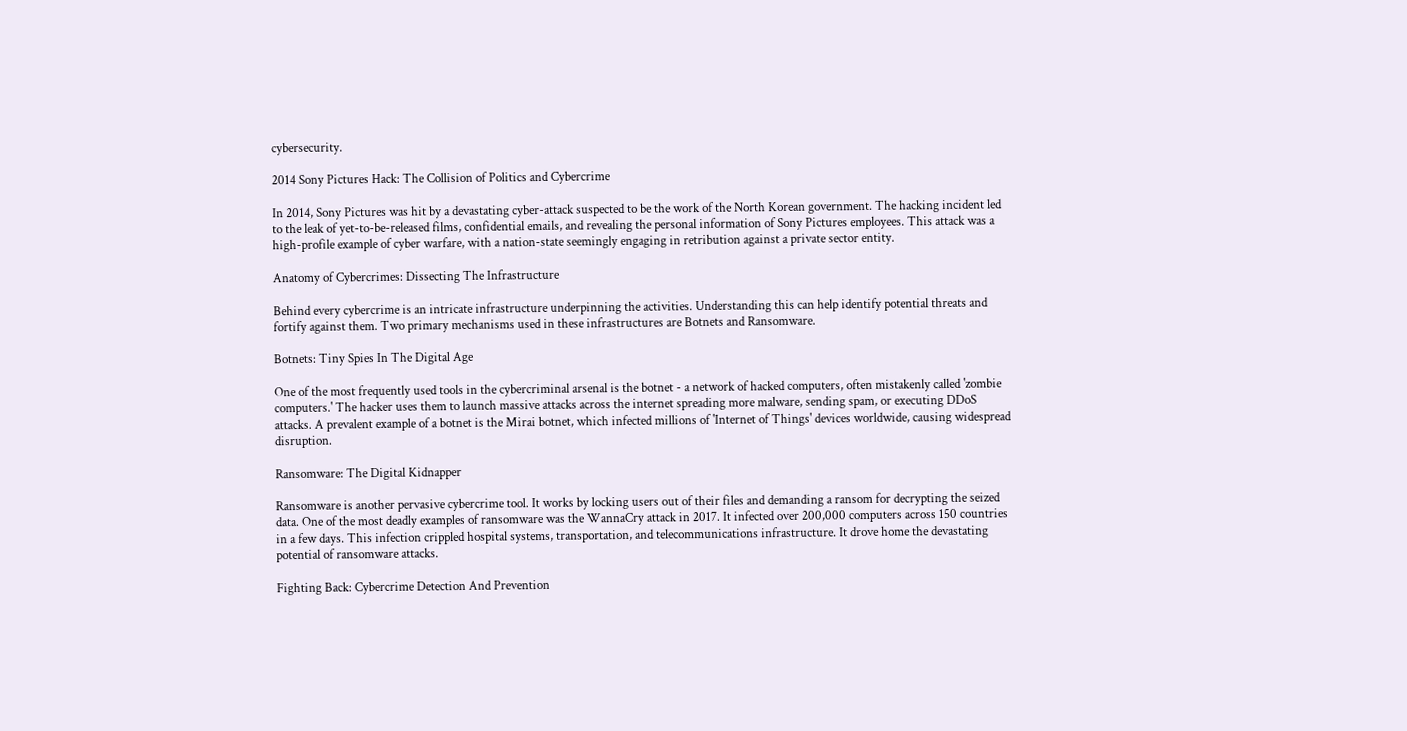cybersecurity.

2014 Sony Pictures Hack: The Collision of Politics and Cybercrime

In 2014, Sony Pictures was hit by a devastating cyber-attack suspected to be the work of the North Korean government. The hacking incident led to the leak of yet-to-be-released films, confidential emails, and revealing the personal information of Sony Pictures employees. This attack was a high-profile example of cyber warfare, with a nation-state seemingly engaging in retribution against a private sector entity.

Anatomy of Cybercrimes: Dissecting The Infrastructure

Behind every cybercrime is an intricate infrastructure underpinning the activities. Understanding this can help identify potential threats and fortify against them. Two primary mechanisms used in these infrastructures are Botnets and Ransomware.

Botnets: Tiny Spies In The Digital Age

One of the most frequently used tools in the cybercriminal arsenal is the botnet - a network of hacked computers, often mistakenly called 'zombie computers.' The hacker uses them to launch massive attacks across the internet spreading more malware, sending spam, or executing DDoS attacks. A prevalent example of a botnet is the Mirai botnet, which infected millions of 'Internet of Things' devices worldwide, causing widespread disruption.

Ransomware: The Digital Kidnapper

Ransomware is another pervasive cybercrime tool. It works by locking users out of their files and demanding a ransom for decrypting the seized data. One of the most deadly examples of ransomware was the WannaCry attack in 2017. It infected over 200,000 computers across 150 countries in a few days. This infection crippled hospital systems, transportation, and telecommunications infrastructure. It drove home the devastating potential of ransomware attacks.

Fighting Back: Cybercrime Detection And Prevention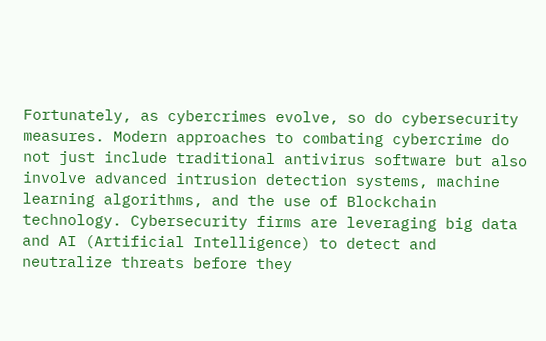Fortunately, as cybercrimes evolve, so do cybersecurity measures. Modern approaches to combating cybercrime do not just include traditional antivirus software but also involve advanced intrusion detection systems, machine learning algorithms, and the use of Blockchain technology. Cybersecurity firms are leveraging big data and AI (Artificial Intelligence) to detect and neutralize threats before they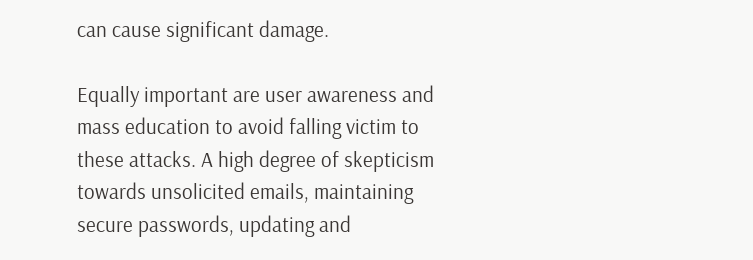can cause significant damage.

Equally important are user awareness and mass education to avoid falling victim to these attacks. A high degree of skepticism towards unsolicited emails, maintaining secure passwords, updating and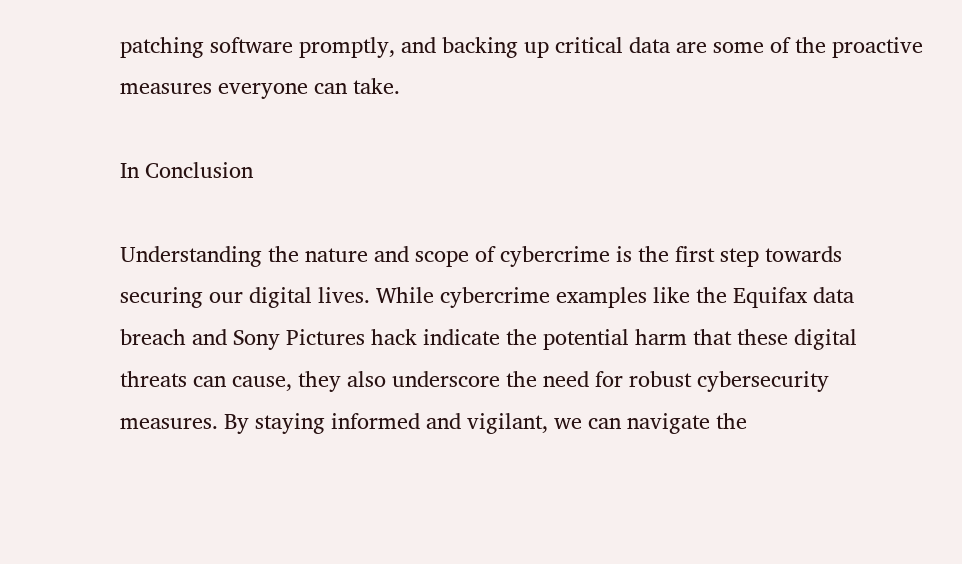patching software promptly, and backing up critical data are some of the proactive measures everyone can take.

In Conclusion

Understanding the nature and scope of cybercrime is the first step towards securing our digital lives. While cybercrime examples like the Equifax data breach and Sony Pictures hack indicate the potential harm that these digital threats can cause, they also underscore the need for robust cybersecurity measures. By staying informed and vigilant, we can navigate the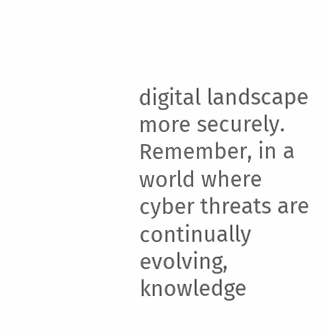digital landscape more securely. Remember, in a world where cyber threats are continually evolving, knowledge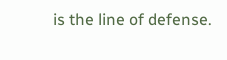is the line of defense.